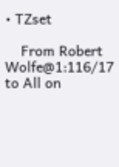• TZset

    From Robert Wolfe@1:116/17 to All on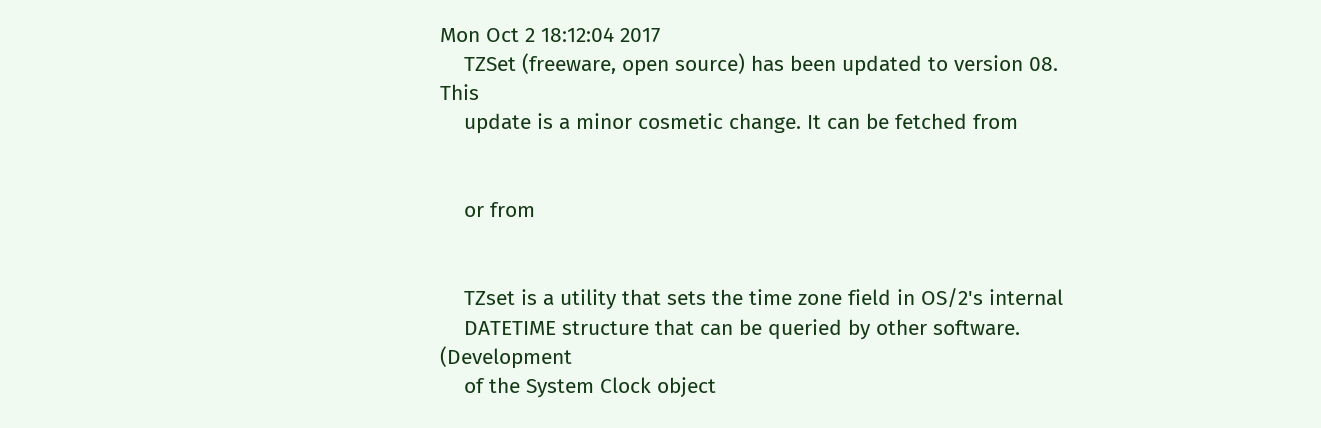Mon Oct 2 18:12:04 2017
    TZSet (freeware, open source) has been updated to version 08. This
    update is a minor cosmetic change. It can be fetched from


    or from


    TZset is a utility that sets the time zone field in OS/2's internal
    DATETIME structure that can be queried by other software. (Development
    of the System Clock object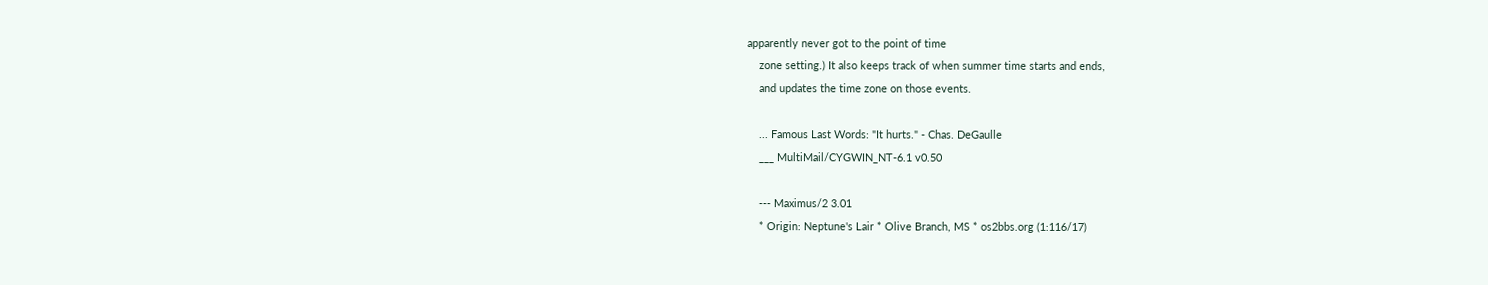apparently never got to the point of time
    zone setting.) It also keeps track of when summer time starts and ends,
    and updates the time zone on those events.

    ... Famous Last Words: "It hurts." - Chas. DeGaulle
    ___ MultiMail/CYGWIN_NT-6.1 v0.50

    --- Maximus/2 3.01
    * Origin: Neptune's Lair * Olive Branch, MS * os2bbs.org (1:116/17)